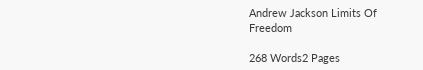Andrew Jackson Limits Of Freedom

268 Words2 Pages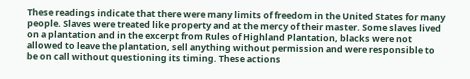These readings indicate that there were many limits of freedom in the United States for many people. Slaves were treated like property and at the mercy of their master. Some slaves lived on a plantation and in the excerpt from Rules of Highland Plantation, blacks were not allowed to leave the plantation, sell anything without permission and were responsible to be on call without questioning its timing. These actions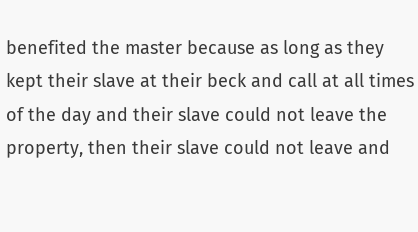benefited the master because as long as they kept their slave at their beck and call at all times of the day and their slave could not leave the property, then their slave could not leave and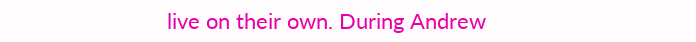live on their own. During Andrew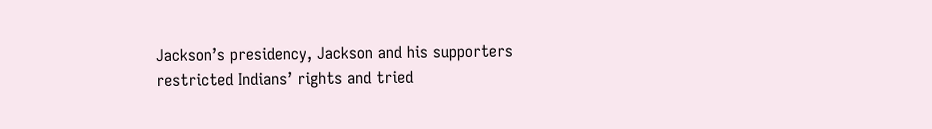Jackson’s presidency, Jackson and his supporters restricted Indians’ rights and tried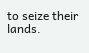to seize their lands.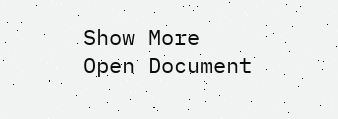Show More
Open Document